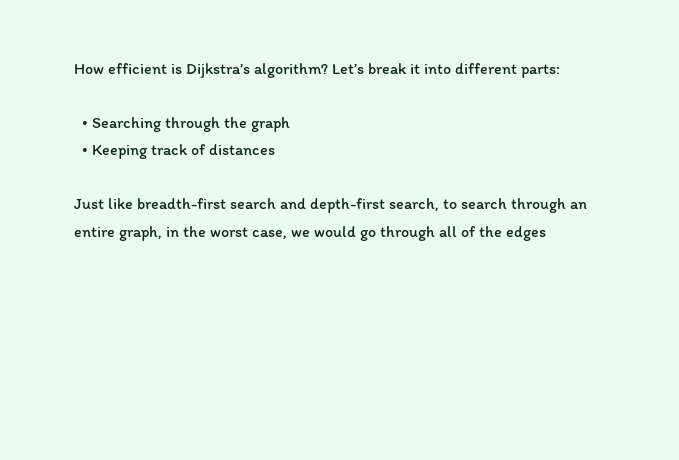How efficient is Dijkstra’s algorithm? Let’s break it into different parts:

  • Searching through the graph
  • Keeping track of distances

Just like breadth-first search and depth-first search, to search through an entire graph, in the worst case, we would go through all of the edges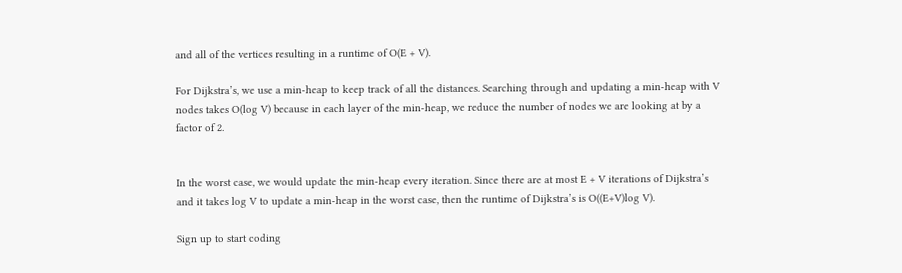and all of the vertices resulting in a runtime of O(E + V).

For Dijkstra’s, we use a min-heap to keep track of all the distances. Searching through and updating a min-heap with V nodes takes O(log V) because in each layer of the min-heap, we reduce the number of nodes we are looking at by a factor of 2.


In the worst case, we would update the min-heap every iteration. Since there are at most E + V iterations of Dijkstra’s and it takes log V to update a min-heap in the worst case, then the runtime of Dijkstra’s is O((E+V)log V).

Sign up to start coding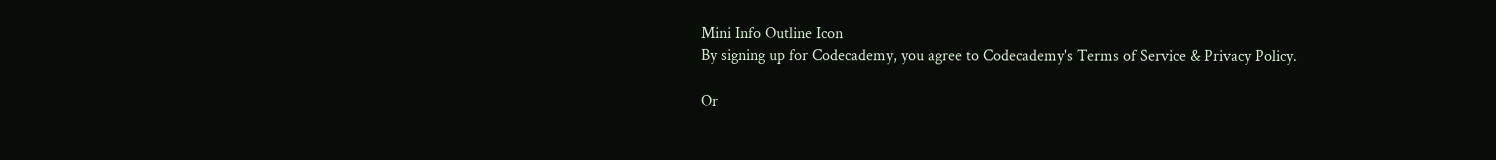Mini Info Outline Icon
By signing up for Codecademy, you agree to Codecademy's Terms of Service & Privacy Policy.

Or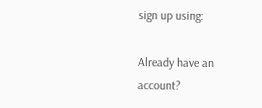sign up using:

Already have an account?